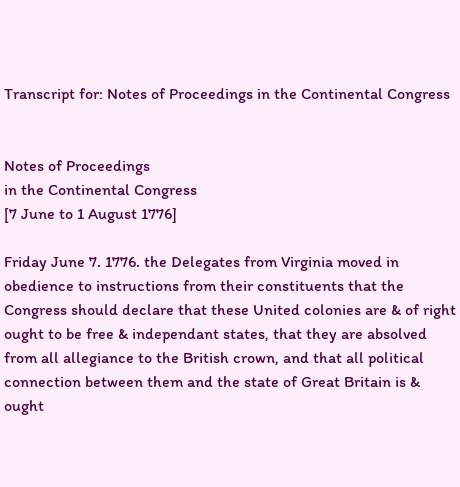Transcript for: Notes of Proceedings in the Continental Congress


Notes of Proceedings
in the Continental Congress
[7 June to 1 August 1776]

Friday June 7. 1776. the Delegates from Virginia moved in obedience to instructions from their constituents that the Congress should declare that these United colonies are & of right ought to be free & independant states, that they are absolved from all allegiance to the British crown, and that all political connection between them and the state of Great Britain is & ought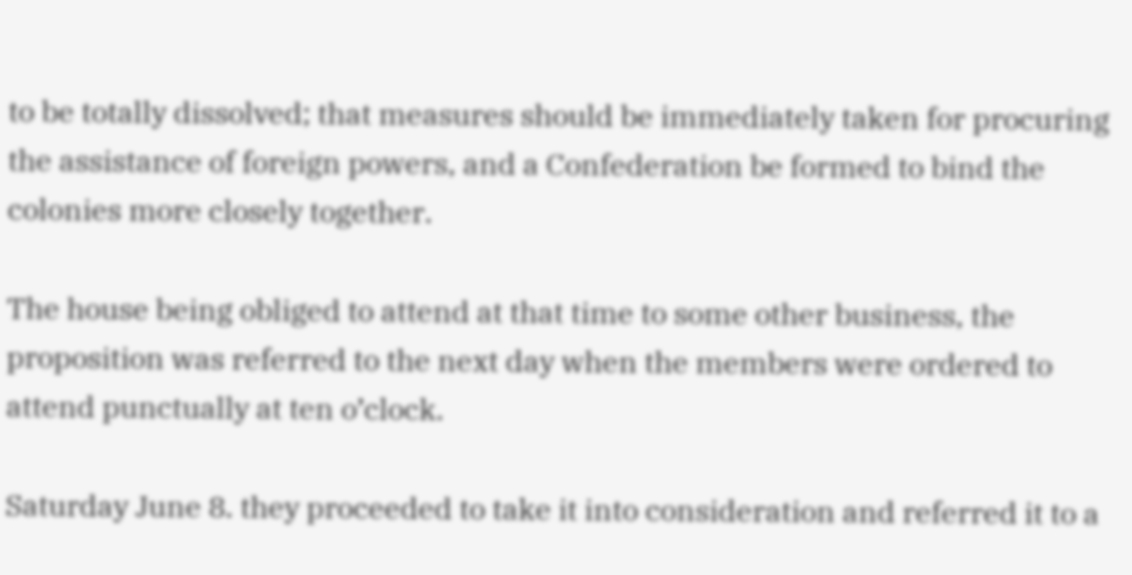to be totally dissolved; that measures should be immediately taken for procuring the assistance of foreign powers, and a Confederation be formed to bind the colonies more closely together.

The house being obliged to attend at that time to some other business, the proposition was referred to the next day when the members were ordered to attend punctually at ten o’clock.

Saturday June 8. they proceeded to take it into consideration and referred it to a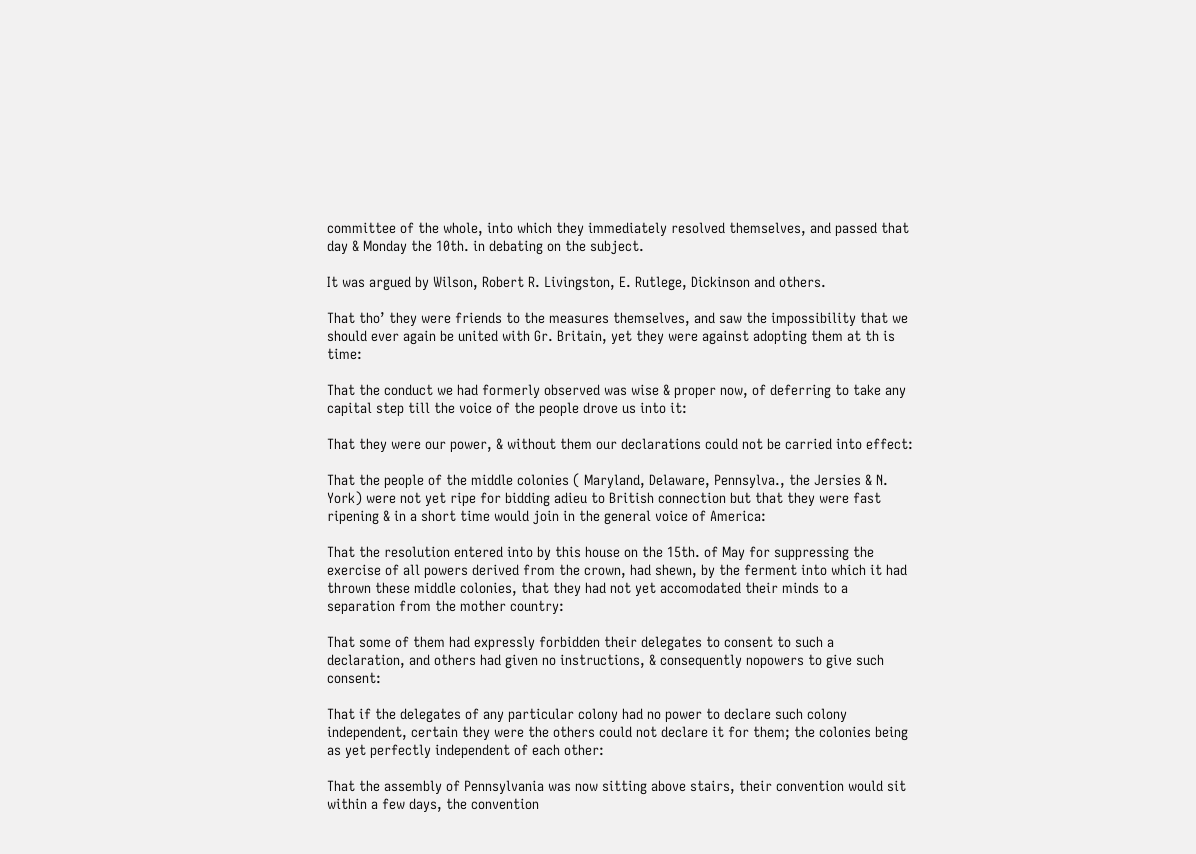committee of the whole, into which they immediately resolved themselves, and passed that day & Monday the 10th. in debating on the subject.

It was argued by Wilson, Robert R. Livingston, E. Rutlege, Dickinson and others.

That tho’ they were friends to the measures themselves, and saw the impossibility that we should ever again be united with Gr. Britain, yet they were against adopting them at th is time:

That the conduct we had formerly observed was wise & proper now, of deferring to take any capital step till the voice of the people drove us into it:

That they were our power, & without them our declarations could not be carried into effect:

That the people of the middle colonies ( Maryland, Delaware, Pennsylva., the Jersies & N. York) were not yet ripe for bidding adieu to British connection but that they were fast ripening & in a short time would join in the general voice of America:

That the resolution entered into by this house on the 15th. of May for suppressing the exercise of all powers derived from the crown, had shewn, by the ferment into which it had thrown these middle colonies, that they had not yet accomodated their minds to a separation from the mother country:

That some of them had expressly forbidden their delegates to consent to such a declaration, and others had given no instructions, & consequently nopowers to give such consent:

That if the delegates of any particular colony had no power to declare such colony independent, certain they were the others could not declare it for them; the colonies being as yet perfectly independent of each other:

That the assembly of Pennsylvania was now sitting above stairs, their convention would sit within a few days, the convention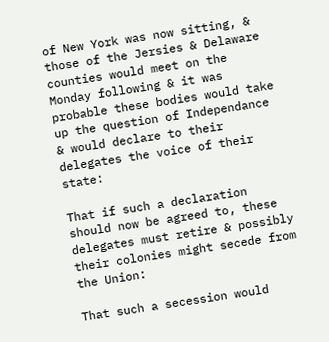of New York was now sitting, & those of the Jersies & Delaware counties would meet on the Monday following & it was probable these bodies would take up the question of Independance & would declare to their delegates the voice of their state:

That if such a declaration should now be agreed to, these delegates must retire & possibly their colonies might secede from the Union:

That such a secession would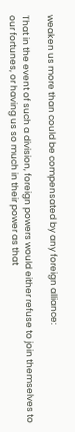weaken us more than could be compensated by any foreign alliance:

That in the event of such a division, foreign powers would either refuse to join themselves to our fortunes, or having us so much in their power as that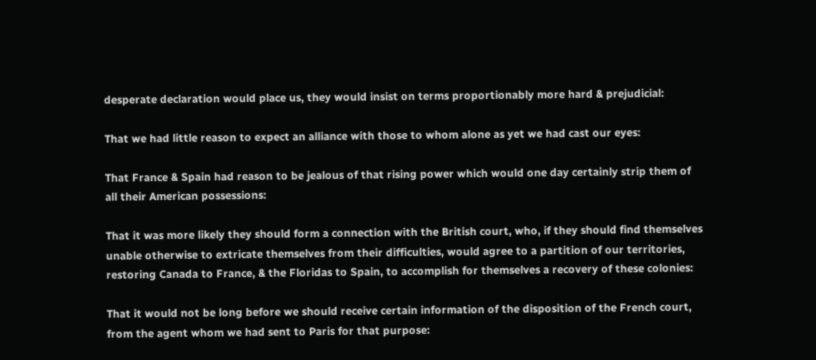desperate declaration would place us, they would insist on terms proportionably more hard & prejudicial:

That we had little reason to expect an alliance with those to whom alone as yet we had cast our eyes:

That France & Spain had reason to be jealous of that rising power which would one day certainly strip them of all their American possessions:

That it was more likely they should form a connection with the British court, who, if they should find themselves unable otherwise to extricate themselves from their difficulties, would agree to a partition of our territories, restoring Canada to France, & the Floridas to Spain, to accomplish for themselves a recovery of these colonies:

That it would not be long before we should receive certain information of the disposition of the French court, from the agent whom we had sent to Paris for that purpose: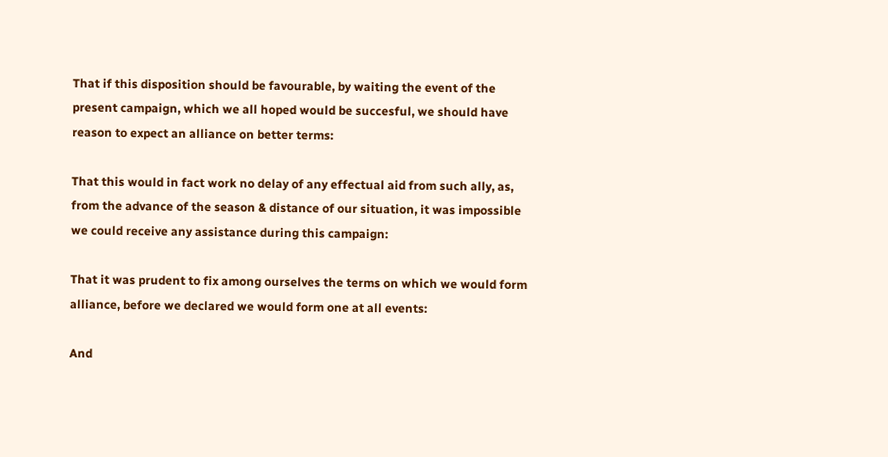That if this disposition should be favourable, by waiting the event of the present campaign, which we all hoped would be succesful, we should have reason to expect an alliance on better terms:

That this would in fact work no delay of any effectual aid from such ally, as, from the advance of the season & distance of our situation, it was impossible we could receive any assistance during this campaign:

That it was prudent to fix among ourselves the terms on which we would form alliance, before we declared we would form one at all events:

And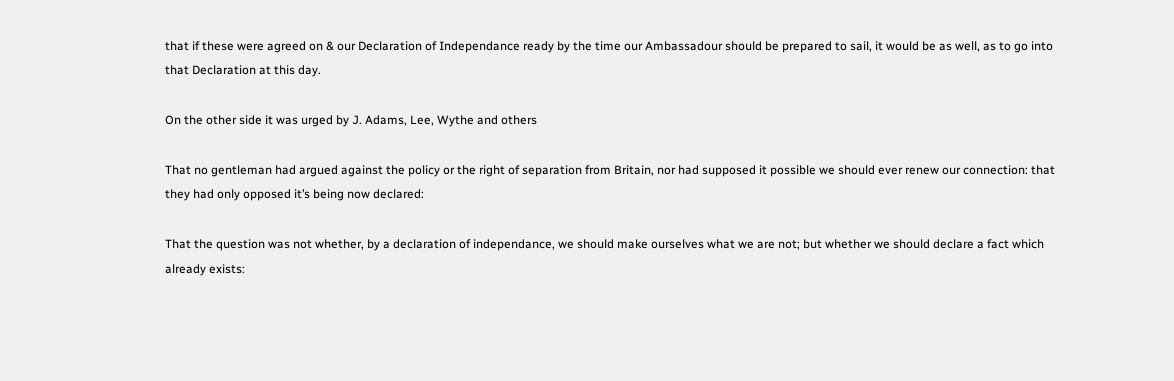that if these were agreed on & our Declaration of Independance ready by the time our Ambassadour should be prepared to sail, it would be as well, as to go into that Declaration at this day.

On the other side it was urged by J. Adams, Lee, Wythe and others

That no gentleman had argued against the policy or the right of separation from Britain, nor had supposed it possible we should ever renew our connection: that they had only opposed it’s being now declared:

That the question was not whether, by a declaration of independance, we should make ourselves what we are not; but whether we should declare a fact which already exists: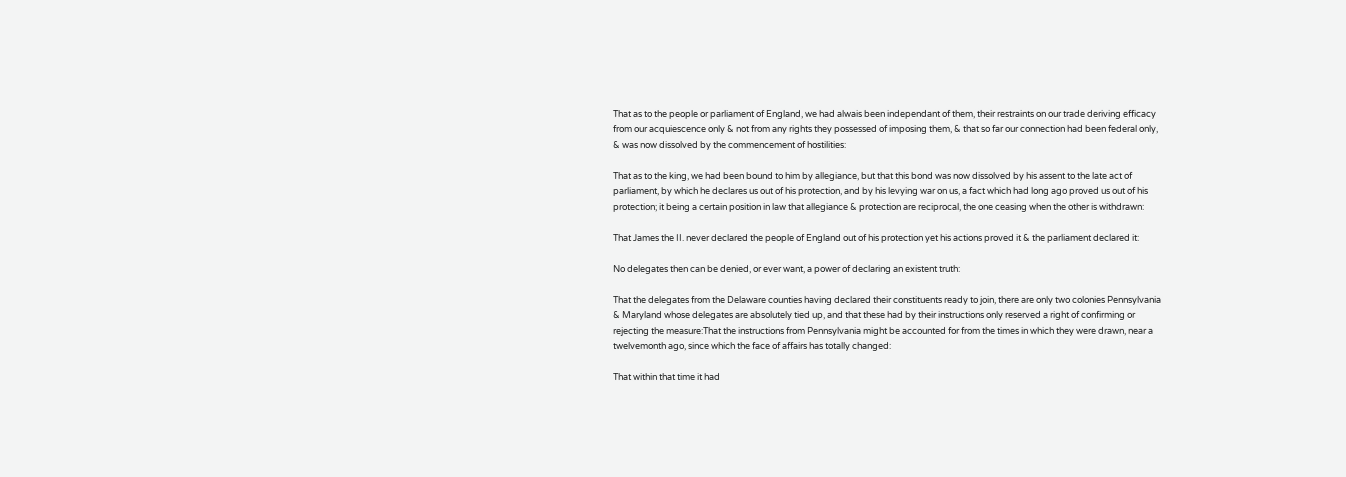That as to the people or parliament of England, we had alwais been independant of them, their restraints on our trade deriving efficacy from our acquiescence only & not from any rights they possessed of imposing them, & that so far our connection had been federal only, & was now dissolved by the commencement of hostilities:

That as to the king, we had been bound to him by allegiance, but that this bond was now dissolved by his assent to the late act of parliament, by which he declares us out of his protection, and by his levying war on us, a fact which had long ago proved us out of his protection; it being a certain position in law that allegiance & protection are reciprocal, the one ceasing when the other is withdrawn:

That James the II. never declared the people of England out of his protection yet his actions proved it & the parliament declared it:

No delegates then can be denied, or ever want, a power of declaring an existent truth:

That the delegates from the Delaware counties having declared their constituents ready to join, there are only two colonies Pennsylvania & Maryland whose delegates are absolutely tied up, and that these had by their instructions only reserved a right of confirming or rejecting the measure:That the instructions from Pennsylvania might be accounted for from the times in which they were drawn, near a twelvemonth ago, since which the face of affairs has totally changed:

That within that time it had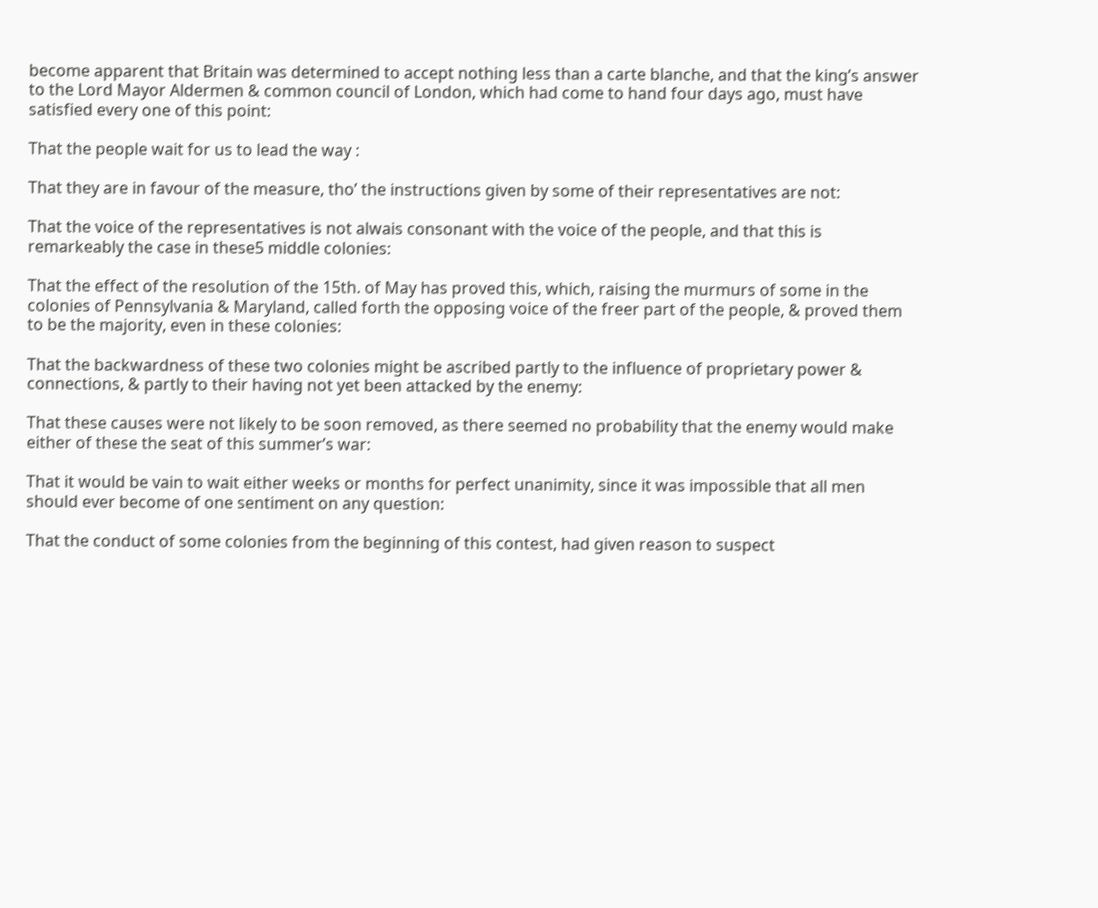become apparent that Britain was determined to accept nothing less than a carte blanche, and that the king’s answer to the Lord Mayor Aldermen & common council of London, which had come to hand four days ago, must have satisfied every one of this point:

That the people wait for us to lead the way :

That they are in favour of the measure, tho’ the instructions given by some of their representatives are not:

That the voice of the representatives is not alwais consonant with the voice of the people, and that this is remarkeably the case in these5 middle colonies:

That the effect of the resolution of the 15th. of May has proved this, which, raising the murmurs of some in the colonies of Pennsylvania & Maryland, called forth the opposing voice of the freer part of the people, & proved them to be the majority, even in these colonies:

That the backwardness of these two colonies might be ascribed partly to the influence of proprietary power & connections, & partly to their having not yet been attacked by the enemy:

That these causes were not likely to be soon removed, as there seemed no probability that the enemy would make either of these the seat of this summer’s war:

That it would be vain to wait either weeks or months for perfect unanimity, since it was impossible that all men should ever become of one sentiment on any question:

That the conduct of some colonies from the beginning of this contest, had given reason to suspect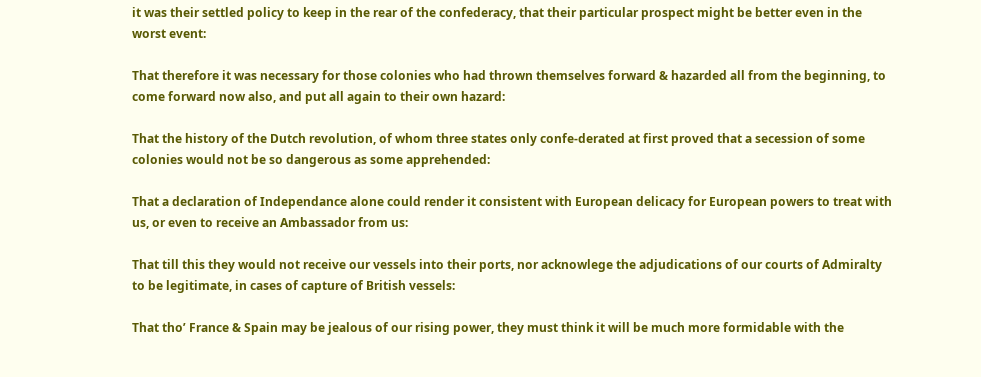it was their settled policy to keep in the rear of the confederacy, that their particular prospect might be better even in the worst event:

That therefore it was necessary for those colonies who had thrown themselves forward & hazarded all from the beginning, to come forward now also, and put all again to their own hazard:

That the history of the Dutch revolution, of whom three states only confe-derated at first proved that a secession of some colonies would not be so dangerous as some apprehended:

That a declaration of Independance alone could render it consistent with European delicacy for European powers to treat with us, or even to receive an Ambassador from us:

That till this they would not receive our vessels into their ports, nor acknowlege the adjudications of our courts of Admiralty to be legitimate, in cases of capture of British vessels:

That tho’ France & Spain may be jealous of our rising power, they must think it will be much more formidable with the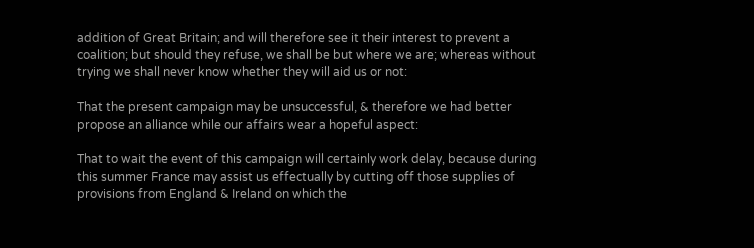addition of Great Britain; and will therefore see it their interest to prevent a coalition; but should they refuse, we shall be but where we are; whereas without trying we shall never know whether they will aid us or not:

That the present campaign may be unsuccessful, & therefore we had better propose an alliance while our affairs wear a hopeful aspect:

That to wait the event of this campaign will certainly work delay, because during this summer France may assist us effectually by cutting off those supplies of provisions from England & Ireland on which the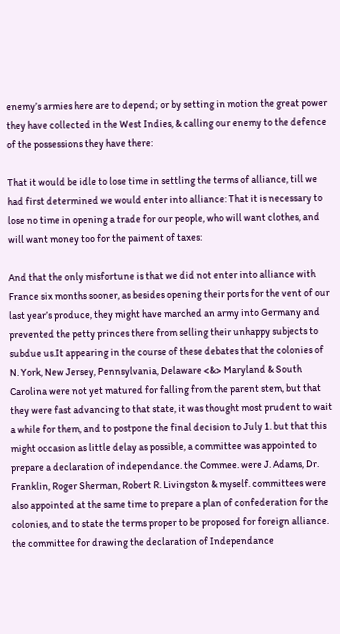enemy’s armies here are to depend; or by setting in motion the great power they have collected in the West Indies, & calling our enemy to the defence of the possessions they have there:

That it would be idle to lose time in settling the terms of alliance, till we had first determined we would enter into alliance: That it is necessary to lose no time in opening a trade for our people, who will want clothes, and will want money too for the paiment of taxes:

And that the only misfortune is that we did not enter into alliance with France six months sooner, as besides opening their ports for the vent of our last year’s produce, they might have marched an army into Germany and prevented the petty princes there from selling their unhappy subjects to subdue us.It appearing in the course of these debates that the colonies of N. York, New Jersey, Pennsylvania, Delaware <&> Maryland & South Carolina were not yet matured for falling from the parent stem, but that they were fast advancing to that state, it was thought most prudent to wait a while for them, and to postpone the final decision to July 1. but that this might occasion as little delay as possible, a committee was appointed to prepare a declaration of independance. the Commee. were J. Adams, Dr. Franklin, Roger Sherman, Robert R. Livingston & myself. committees were also appointed at the same time to prepare a plan of confederation for the colonies, and to state the terms proper to be proposed for foreign alliance. the committee for drawing the declaration of Independance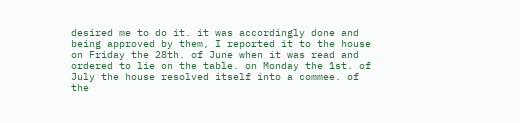desired me to do it. it was accordingly done and being approved by them, I reported it to the house on Friday the 28th. of June when it was read and ordered to lie on the table. on Monday the 1st. of July the house resolved itself into a commee. of the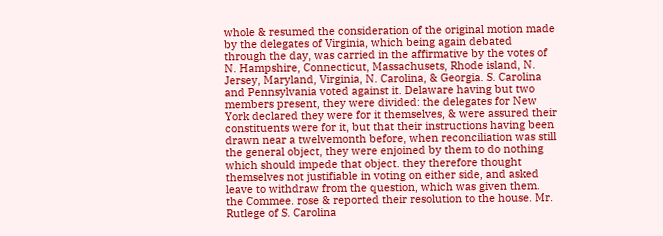whole & resumed the consideration of the original motion made by the delegates of Virginia, which being again debated through the day, was carried in the affirmative by the votes of N. Hampshire, Connecticut, Massachusets, Rhode island, N. Jersey, Maryland, Virginia, N. Carolina, & Georgia. S. Carolina and Pennsylvania voted against it. Delaware having but two members present, they were divided: the delegates for New York declared they were for it themselves, & were assured their constituents were for it, but that their instructions having been drawn near a twelvemonth before, when reconciliation was still the general object, they were enjoined by them to do nothing which should impede that object. they therefore thought themselves not justifiable in voting on either side, and asked leave to withdraw from the question, which was given them. the Commee. rose & reported their resolution to the house. Mr. Rutlege of S. Carolina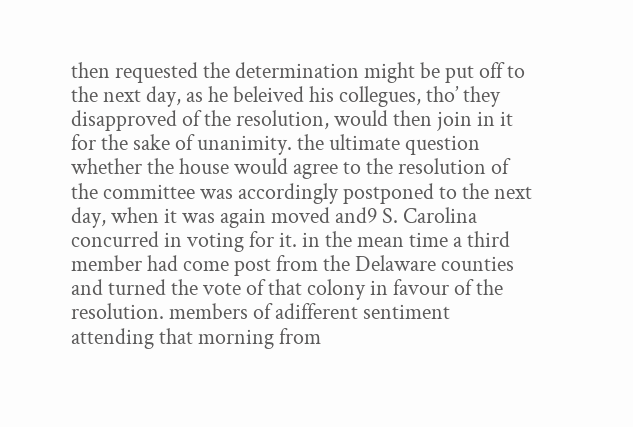then requested the determination might be put off to the next day, as he beleived his collegues, tho’ they disapproved of the resolution, would then join in it for the sake of unanimity. the ultimate question whether the house would agree to the resolution of the committee was accordingly postponed to the next day, when it was again moved and9 S. Carolina concurred in voting for it. in the mean time a third member had come post from the Delaware counties and turned the vote of that colony in favour of the resolution. members of adifferent sentiment attending that morning from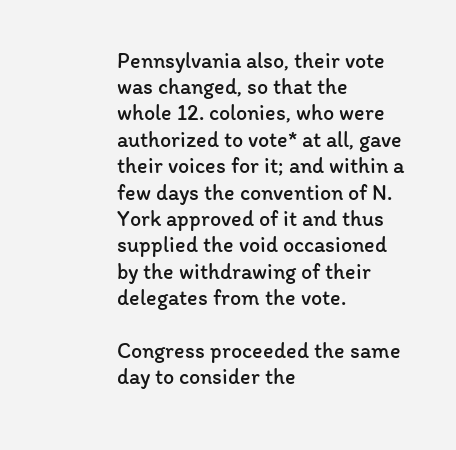Pennsylvania also, their vote was changed, so that the whole 12. colonies, who were authorized to vote* at all, gave their voices for it; and within a few days the convention of N. York approved of it and thus supplied the void occasioned by the withdrawing of their delegates from the vote.

Congress proceeded the same day to consider the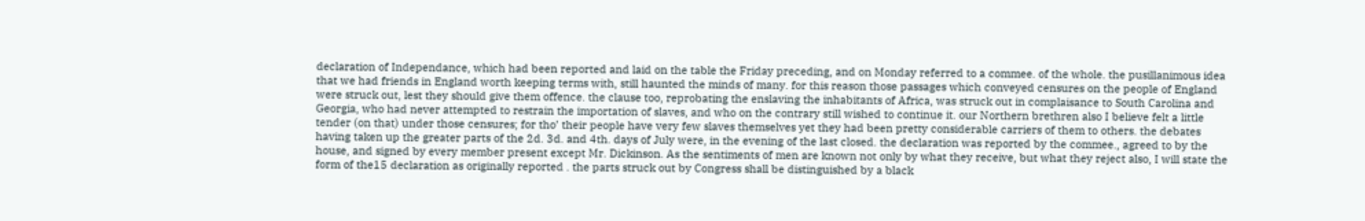declaration of Independance, which had been reported and laid on the table the Friday preceding, and on Monday referred to a commee. of the whole. the pusillanimous idea that we had friends in England worth keeping terms with, still haunted the minds of many. for this reason those passages which conveyed censures on the people of England were struck out, lest they should give them offence. the clause too, reprobating the enslaving the inhabitants of Africa, was struck out in complaisance to South Carolina and Georgia, who had never attempted to restrain the importation of slaves, and who on the contrary still wished to continue it. our Northern brethren also I believe felt a little tender (on that) under those censures; for tho’ their people have very few slaves themselves yet they had been pretty considerable carriers of them to others. the debates having taken up the greater parts of the 2d. 3d. and 4th. days of July were, in the evening of the last closed. the declaration was reported by the commee., agreed to by the house, and signed by every member present except Mr. Dickinson. As the sentiments of men are known not only by what they receive, but what they reject also, I will state the form of the15 declaration as originally reported . the parts struck out by Congress shall be distinguished by a black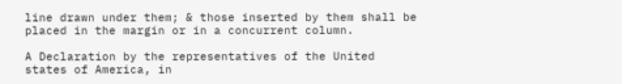line drawn under them; & those inserted by them shall be placed in the margin or in a concurrent column.

A Declaration by the representatives of the United states of America, in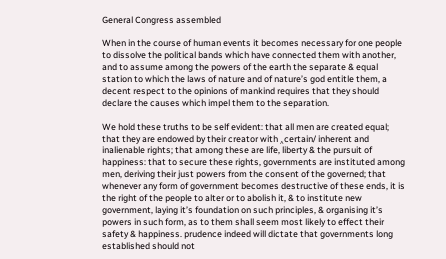General Congress assembled

When in the course of human events it becomes necessary for one people to dissolve the political bands which have connected them with another, and to assume among the powers of the earth the separate & equal station to which the laws of nature and of nature’s god entitle them, a decent respect to the opinions of mankind requires that they should declare the causes which impel them to the separation.

We hold these truths to be self evident: that all men are created equal; that they are endowed by their creator with ‸certain/ inherent and inalienable rights; that among these are life, liberty & the pursuit of happiness: that to secure these rights, governments are instituted among men, deriving their just powers from the consent of the governed; that whenever any form of government becomes destructive of these ends, it is the right of the people to alter or to abolish it, & to institute new government, laying it’s foundation on such principles, & organising it’s powers in such form, as to them shall seem most likely to effect their safety & happiness. prudence indeed will dictate that governments long established should not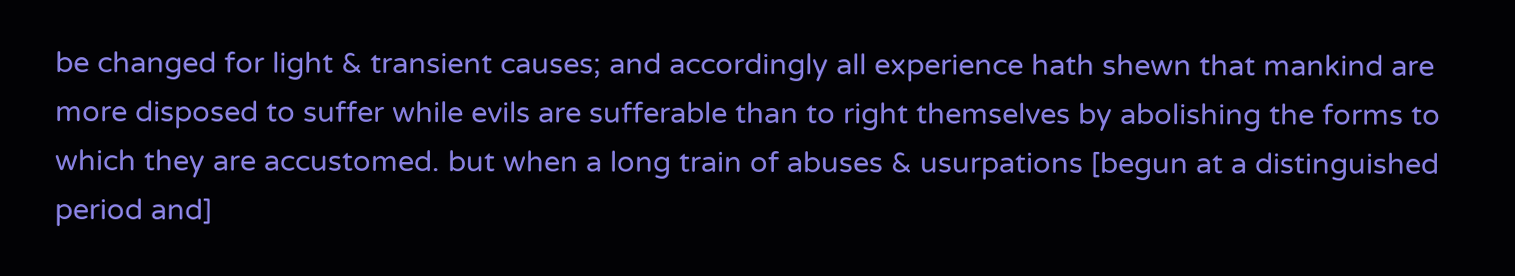be changed for light & transient causes; and accordingly all experience hath shewn that mankind are more disposed to suffer while evils are sufferable than to right themselves by abolishing the forms to which they are accustomed. but when a long train of abuses & usurpations [begun at a distinguished period and]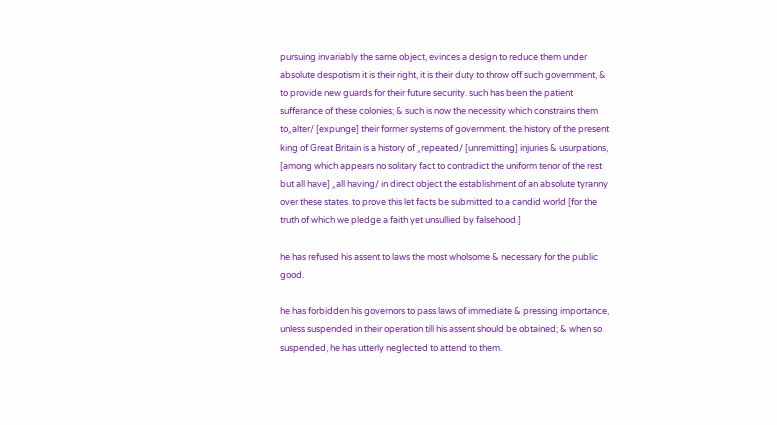pursuing invariably the same object, evinces a design to reduce them under absolute despotism it is their right, it is their duty to throw off such government, & to provide new guards for their future security. such has been the patient sufferance of these colonies; & such is now the necessity which constrains them to‸alter/ [expunge] their former systems of government. the history of the present king of Great Britain is a history of ‸repeated/ [unremitting] injuries & usurpations, [among which appears no solitary fact to contradict the uniform tenor of the rest but all have] ‸all having/ in direct object the establishment of an absolute tyranny over these states. to prove this let facts be submitted to a candid world [for the truth of which we pledge a faith yet unsullied by falsehood.]

he has refused his assent to laws the most wholsome & necessary for the public good.

he has forbidden his governors to pass laws of immediate & pressing importance, unless suspended in their operation till his assent should be obtained; & when so suspended, he has utterly neglected to attend to them.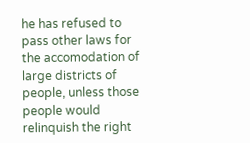he has refused to pass other laws for the accomodation of large districts of people, unless those people would relinquish the right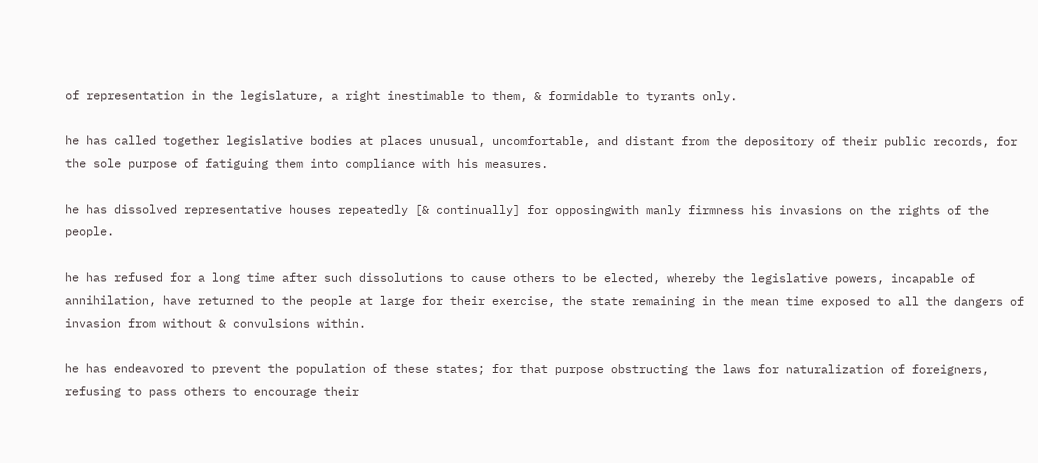of representation in the legislature, a right inestimable to them, & formidable to tyrants only.

he has called together legislative bodies at places unusual, uncomfortable, and distant from the depository of their public records, for the sole purpose of fatiguing them into compliance with his measures.

he has dissolved representative houses repeatedly [& continually] for opposingwith manly firmness his invasions on the rights of the people.

he has refused for a long time after such dissolutions to cause others to be elected, whereby the legislative powers, incapable of annihilation, have returned to the people at large for their exercise, the state remaining in the mean time exposed to all the dangers of invasion from without & convulsions within.

he has endeavored to prevent the population of these states; for that purpose obstructing the laws for naturalization of foreigners, refusing to pass others to encourage their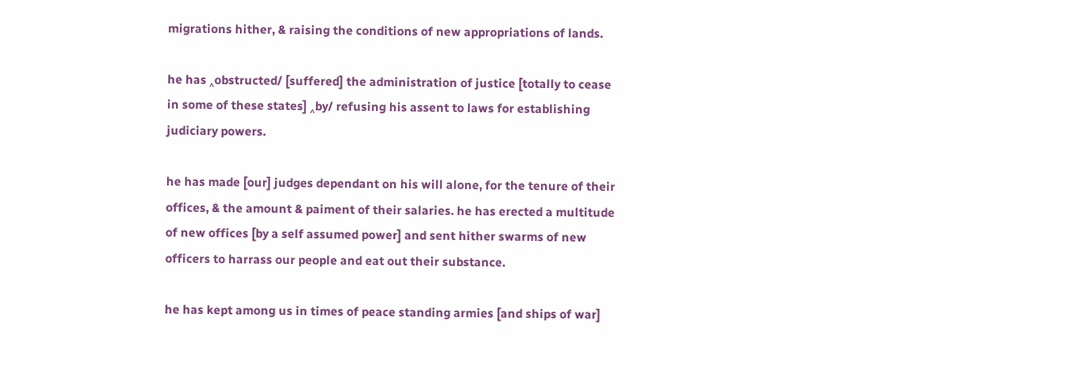migrations hither, & raising the conditions of new appropriations of lands.

he has ‸obstructed/ [suffered] the administration of justice [totally to cease in some of these states] ‸by/ refusing his assent to laws for establishing judiciary powers.

he has made [our] judges dependant on his will alone, for the tenure of their offices, & the amount & paiment of their salaries. he has erected a multitude of new offices [by a self assumed power] and sent hither swarms of new officers to harrass our people and eat out their substance.

he has kept among us in times of peace standing armies [and ships of war]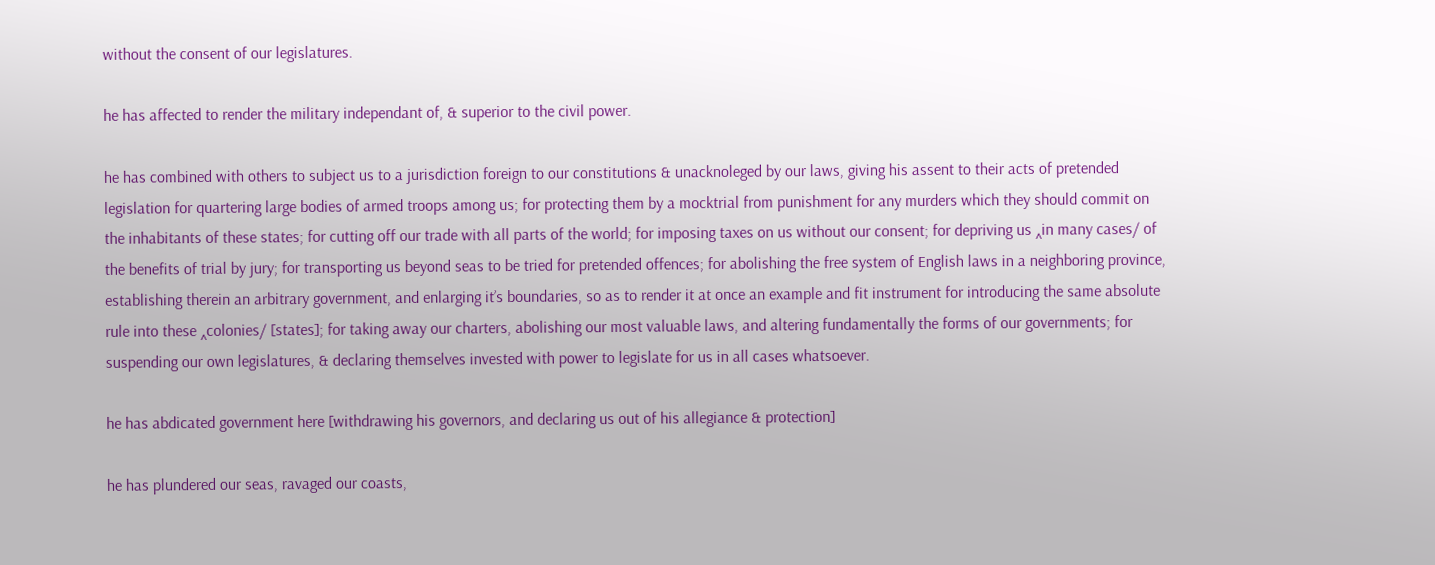without the consent of our legislatures.

he has affected to render the military independant of, & superior to the civil power.

he has combined with others to subject us to a jurisdiction foreign to our constitutions & unacknoleged by our laws, giving his assent to their acts of pretended legislation for quartering large bodies of armed troops among us; for protecting them by a mocktrial from punishment for any murders which they should commit on the inhabitants of these states; for cutting off our trade with all parts of the world; for imposing taxes on us without our consent; for depriving us ‸in many cases/ of the benefits of trial by jury; for transporting us beyond seas to be tried for pretended offences; for abolishing the free system of English laws in a neighboring province, establishing therein an arbitrary government, and enlarging it’s boundaries, so as to render it at once an example and fit instrument for introducing the same absolute rule into these ‸colonies/ [states]; for taking away our charters, abolishing our most valuable laws, and altering fundamentally the forms of our governments; for suspending our own legislatures, & declaring themselves invested with power to legislate for us in all cases whatsoever.

he has abdicated government here [withdrawing his governors, and declaring us out of his allegiance & protection]

he has plundered our seas, ravaged our coasts,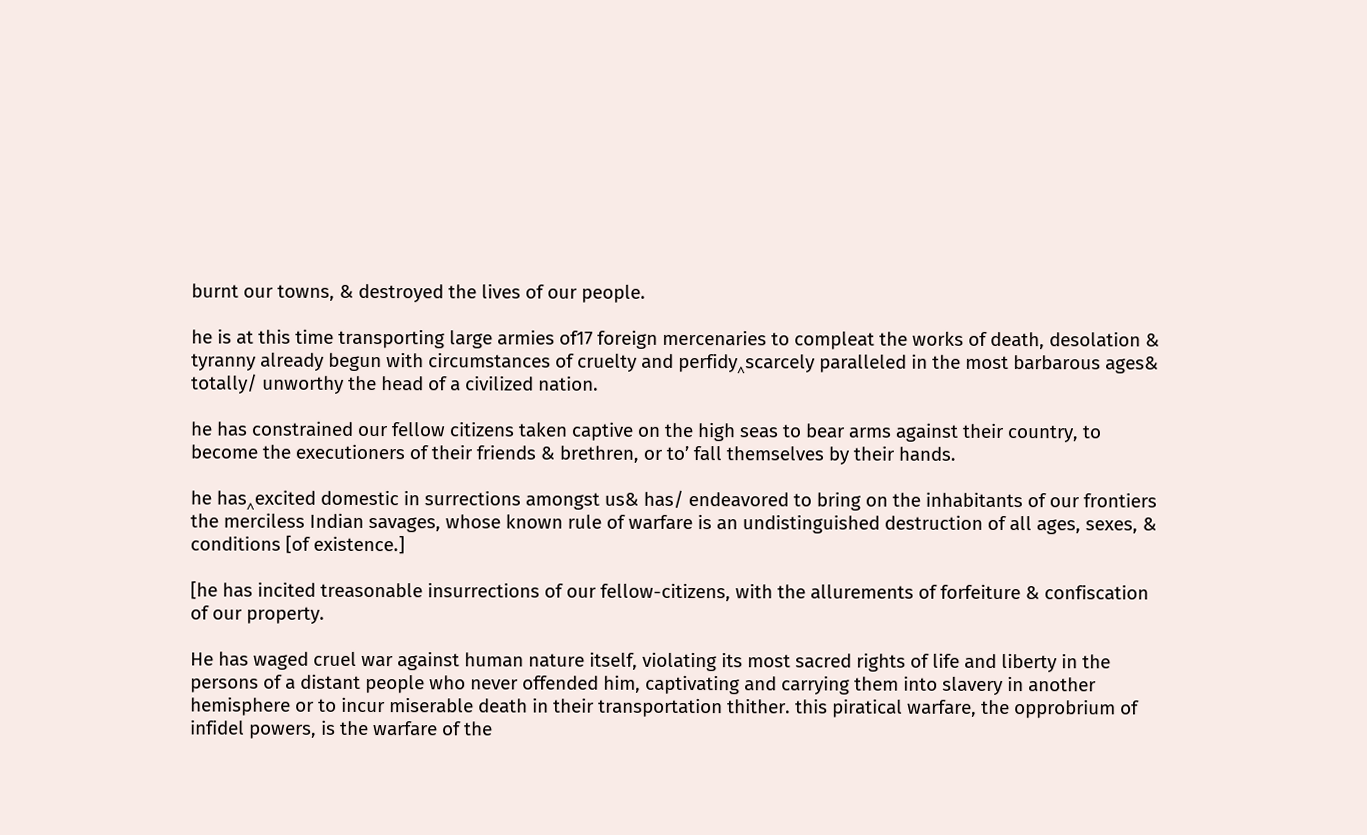burnt our towns, & destroyed the lives of our people.

he is at this time transporting large armies of17 foreign mercenaries to compleat the works of death, desolation & tyranny already begun with circumstances of cruelty and perfidy‸scarcely paralleled in the most barbarous ages& totally/ unworthy the head of a civilized nation.

he has constrained our fellow citizens taken captive on the high seas to bear arms against their country, to become the executioners of their friends & brethren, or to’ fall themselves by their hands.

he has‸excited domestic in surrections amongst us& has/ endeavored to bring on the inhabitants of our frontiers the merciless Indian savages, whose known rule of warfare is an undistinguished destruction of all ages, sexes, & conditions [of existence.]

[he has incited treasonable insurrections of our fellow-citizens, with the allurements of forfeiture & confiscation of our property.

He has waged cruel war against human nature itself, violating its most sacred rights of life and liberty in the persons of a distant people who never offended him, captivating and carrying them into slavery in another hemisphere or to incur miserable death in their transportation thither. this piratical warfare, the opprobrium of infidel powers, is the warfare of the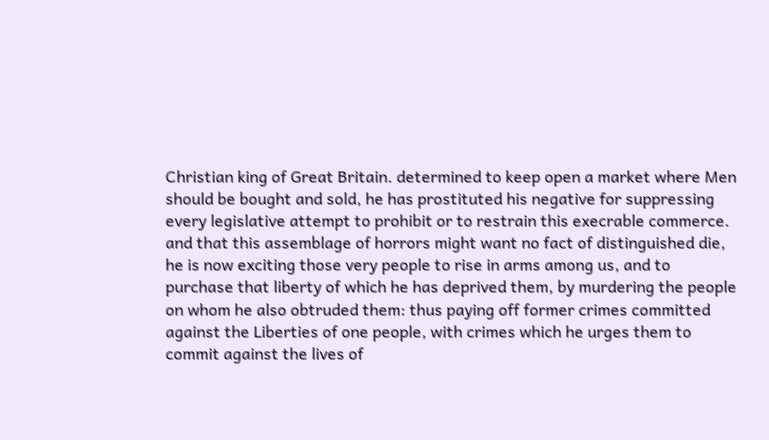Christian king of Great Britain. determined to keep open a market where Men should be bought and sold, he has prostituted his negative for suppressing every legislative attempt to prohibit or to restrain this execrable commerce. and that this assemblage of horrors might want no fact of distinguished die, he is now exciting those very people to rise in arms among us, and to purchase that liberty of which he has deprived them, by murdering the people on whom he also obtruded them: thus paying off former crimes committed against the Liberties of one people, with crimes which he urges them to commit against the lives of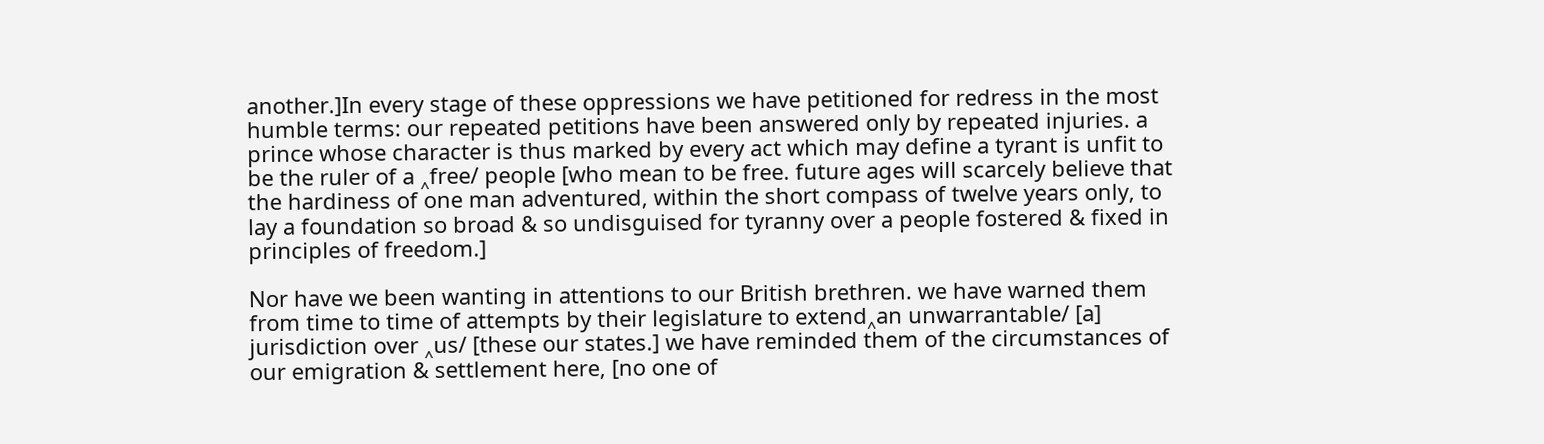another.]In every stage of these oppressions we have petitioned for redress in the most humble terms: our repeated petitions have been answered only by repeated injuries. a prince whose character is thus marked by every act which may define a tyrant is unfit to be the ruler of a ‸free/ people [who mean to be free. future ages will scarcely believe that the hardiness of one man adventured, within the short compass of twelve years only, to lay a foundation so broad & so undisguised for tyranny over a people fostered & fixed in principles of freedom.]

Nor have we been wanting in attentions to our British brethren. we have warned them from time to time of attempts by their legislature to extend‸an unwarrantable/ [a] jurisdiction over ‸us/ [these our states.] we have reminded them of the circumstances of our emigration & settlement here, [no one of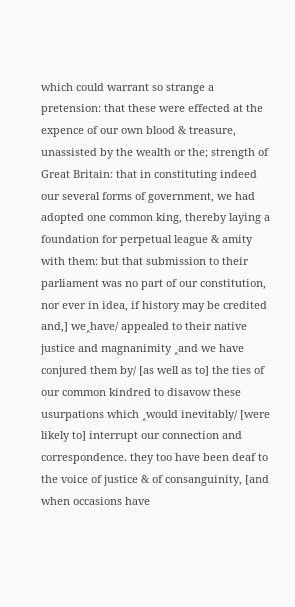which could warrant so strange a pretension: that these were effected at the expence of our own blood & treasure, unassisted by the wealth or the; strength of Great Britain: that in constituting indeed our several forms of government, we had adopted one common king, thereby laying a foundation for perpetual league & amity with them: but that submission to their parliament was no part of our constitution, nor ever in idea, if history may be credited and,] we‸have/ appealed to their native justice and magnanimity ‸and we have conjured them by/ [as well as to] the ties of our common kindred to disavow these usurpations which ‸would inevitably/ [were likely to] interrupt our connection and correspondence. they too have been deaf to the voice of justice & of consanguinity, [and when occasions have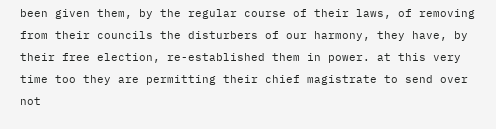been given them, by the regular course of their laws, of removing from their councils the disturbers of our harmony, they have, by their free election, re-established them in power. at this very time too they are permitting their chief magistrate to send over not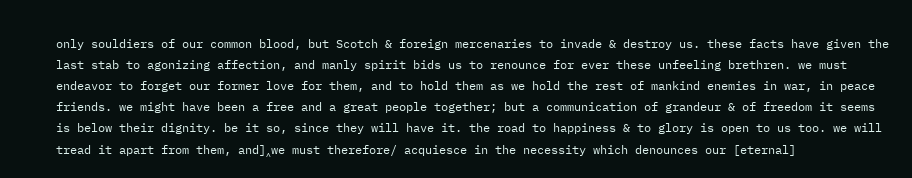only souldiers of our common blood, but Scotch & foreign mercenaries to invade & destroy us. these facts have given the last stab to agonizing affection, and manly spirit bids us to renounce for ever these unfeeling brethren. we must endeavor to forget our former love for them, and to hold them as we hold the rest of mankind enemies in war, in peace friends. we might have been a free and a great people together; but a communication of grandeur & of freedom it seems is below their dignity. be it so, since they will have it. the road to happiness & to glory is open to us too. we will tread it apart from them, and]‸we must therefore/ acquiesce in the necessity which denounces our [eternal]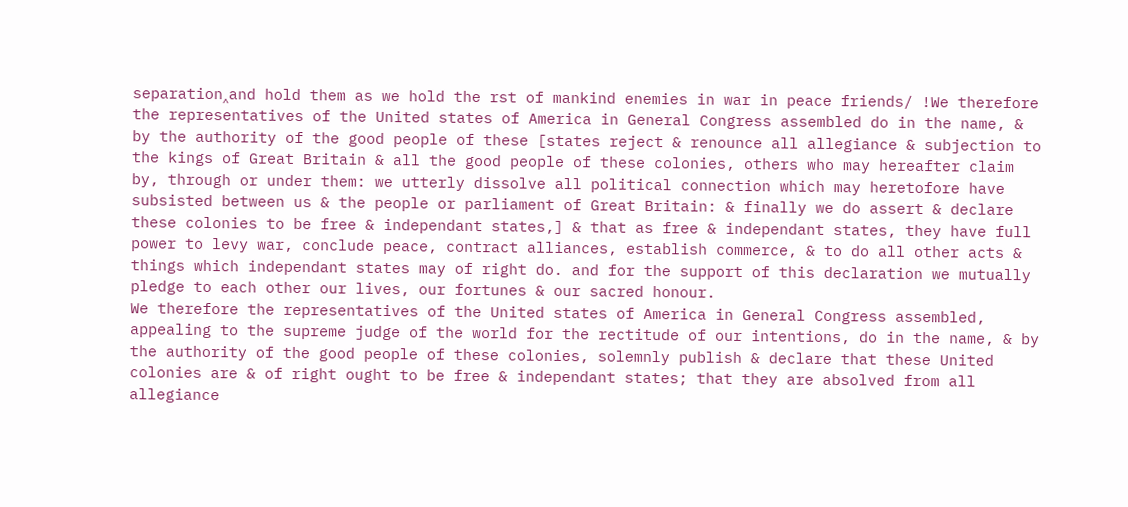separation‸and hold them as we hold the rst of mankind enemies in war in peace friends/ !We therefore the representatives of the United states of America in General Congress assembled do in the name, & by the authority of the good people of these [states reject & renounce all allegiance & subjection to the kings of Great Britain & all the good people of these colonies, others who may hereafter claim by, through or under them: we utterly dissolve all political connection which may heretofore have subsisted between us & the people or parliament of Great Britain: & finally we do assert & declare these colonies to be free & independant states,] & that as free & independant states, they have full power to levy war, conclude peace, contract alliances, establish commerce, & to do all other acts & things which independant states may of right do. and for the support of this declaration we mutually pledge to each other our lives, our fortunes & our sacred honour.
We therefore the representatives of the United states of America in General Congress assembled, appealing to the supreme judge of the world for the rectitude of our intentions, do in the name, & by the authority of the good people of these colonies, solemnly publish & declare that these United colonies are & of right ought to be free & independant states; that they are absolved from all allegiance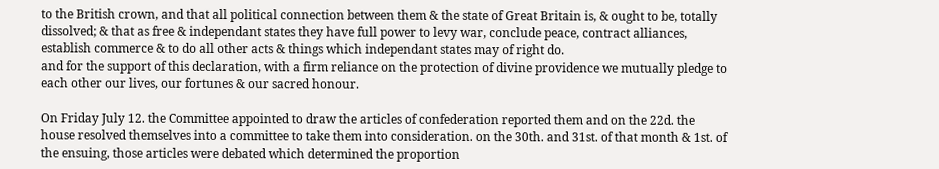to the British crown, and that all political connection between them & the state of Great Britain is, & ought to be, totally dissolved; & that as free & independant states they have full power to levy war, conclude peace, contract alliances, establish commerce & to do all other acts & things which independant states may of right do.
and for the support of this declaration, with a firm reliance on the protection of divine providence we mutually pledge to each other our lives, our fortunes & our sacred honour.

On Friday July 12. the Committee appointed to draw the articles of confederation reported them and on the 22d. the house resolved themselves into a committee to take them into consideration. on the 30th. and 31st. of that month & 1st. of the ensuing, those articles were debated which determined the proportion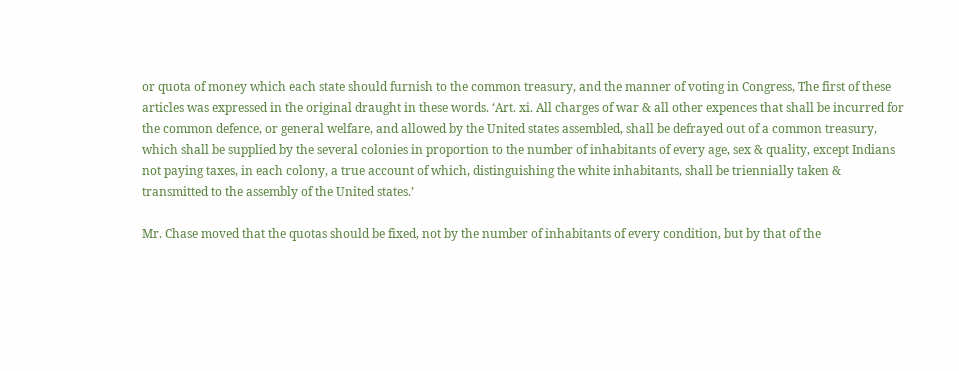or quota of money which each state should furnish to the common treasury, and the manner of voting in Congress, The first of these articles was expressed in the original draught in these words. ‘Art. xi. All charges of war & all other expences that shall be incurred for the common defence, or general welfare, and allowed by the United states assembled, shall be defrayed out of a common treasury, which shall be supplied by the several colonies in proportion to the number of inhabitants of every age, sex & quality, except Indians not paying taxes, in each colony, a true account of which, distinguishing the white inhabitants, shall be triennially taken & transmitted to the assembly of the United states.’

Mr. Chase moved that the quotas should be fixed, not by the number of inhabitants of every condition, but by that of the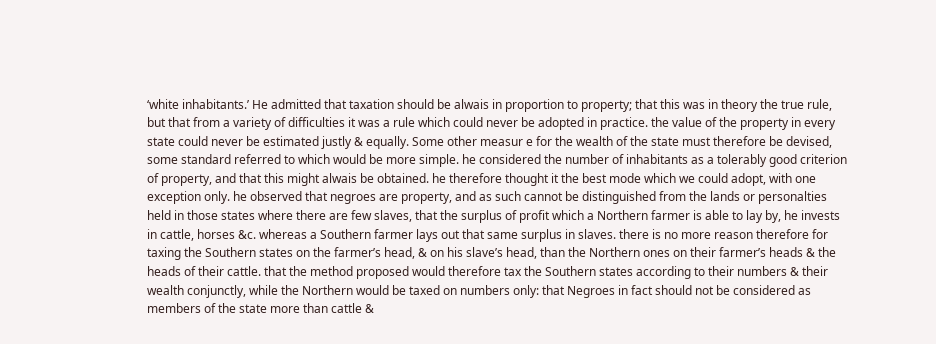‘white inhabitants.’ He admitted that taxation should be alwais in proportion to property; that this was in theory the true rule, but that from a variety of difficulties it was a rule which could never be adopted in practice. the value of the property in every state could never be estimated justly & equally. Some other measur e for the wealth of the state must therefore be devised, some standard referred to which would be more simple. he considered the number of inhabitants as a tolerably good criterion of property, and that this might alwais be obtained. he therefore thought it the best mode which we could adopt, with one exception only. he observed that negroes are property, and as such cannot be distinguished from the lands or personalties held in those states where there are few slaves, that the surplus of profit which a Northern farmer is able to lay by, he invests in cattle, horses &c. whereas a Southern farmer lays out that same surplus in slaves. there is no more reason therefore for taxing the Southern states on the farmer’s head, & on his slave’s head, than the Northern ones on their farmer’s heads & the heads of their cattle. that the method proposed would therefore tax the Southern states according to their numbers & their wealth conjunctly, while the Northern would be taxed on numbers only: that Negroes in fact should not be considered as members of the state more than cattle &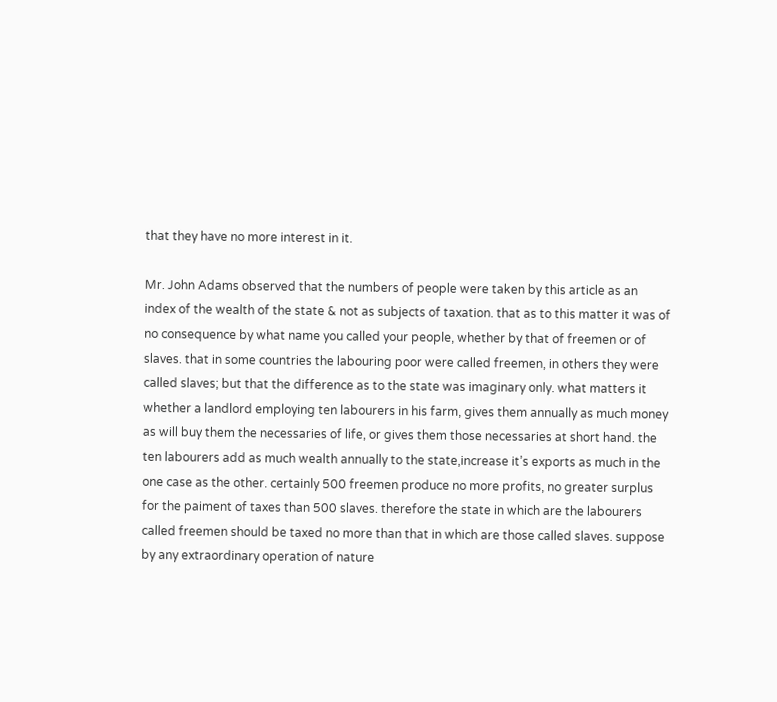that they have no more interest in it.

Mr. John Adams observed that the numbers of people were taken by this article as an index of the wealth of the state & not as subjects of taxation. that as to this matter it was of no consequence by what name you called your people, whether by that of freemen or of slaves. that in some countries the labouring poor were called freemen, in others they were called slaves; but that the difference as to the state was imaginary only. what matters it whether a landlord employing ten labourers in his farm, gives them annually as much money as will buy them the necessaries of life, or gives them those necessaries at short hand. the ten labourers add as much wealth annually to the state,increase it’s exports as much in the one case as the other. certainly 500 freemen produce no more profits, no greater surplus for the paiment of taxes than 500 slaves. therefore the state in which are the labourers called freemen should be taxed no more than that in which are those called slaves. suppose by any extraordinary operation of nature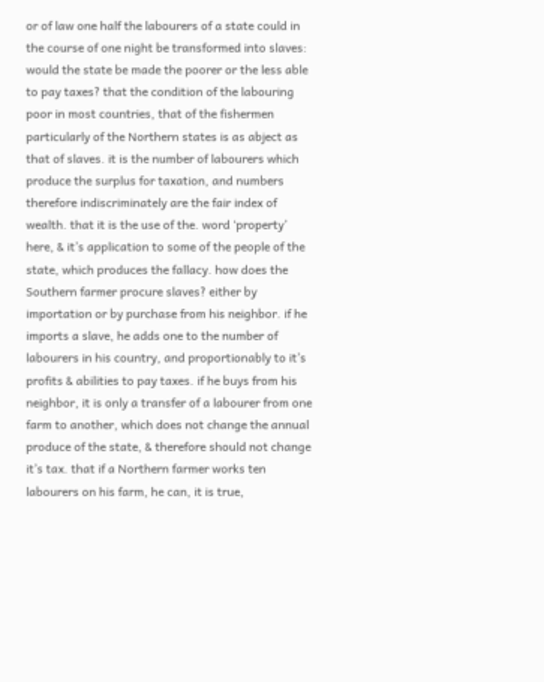or of law one half the labourers of a state could in the course of one night be transformed into slaves: would the state be made the poorer or the less able to pay taxes? that the condition of the labouring poor in most countries, that of the fishermen particularly of the Northern states is as abject as that of slaves. it is the number of labourers which produce the surplus for taxation, and numbers therefore indiscriminately are the fair index of wealth. that it is the use of the. word ‘property’ here, & it’s application to some of the people of the state, which produces the fallacy. how does the Southern farmer procure slaves? either by importation or by purchase from his neighbor. if he imports a slave, he adds one to the number of labourers in his country, and proportionably to it’s profits & abilities to pay taxes. if he buys from his neighbor, it is only a transfer of a labourer from one farm to another, which does not change the annual produce of the state, & therefore should not change it’s tax. that if a Northern farmer works ten labourers on his farm, he can, it is true,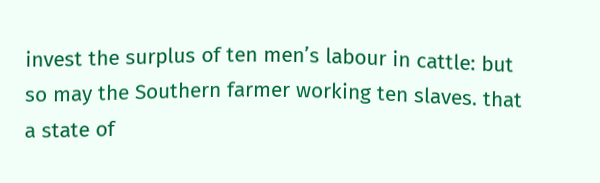invest the surplus of ten men’s labour in cattle: but so may the Southern farmer working ten slaves. that a state of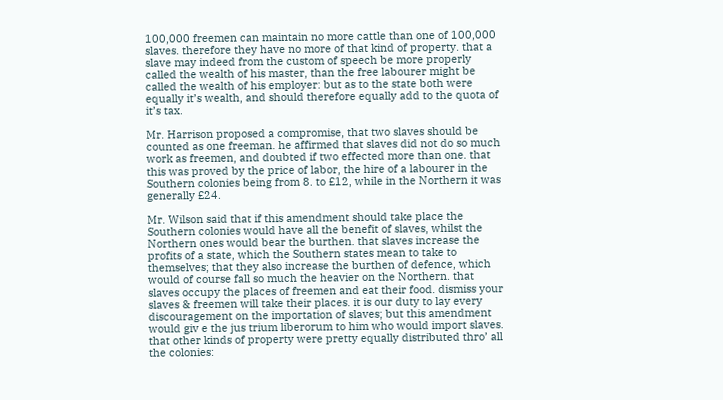100,000 freemen can maintain no more cattle than one of 100,000 slaves. therefore they have no more of that kind of property. that a slave may indeed from the custom of speech be more properly called the wealth of his master, than the free labourer might be called the wealth of his employer: but as to the state both were equally it’s wealth, and should therefore equally add to the quota of it’s tax.

Mr. Harrison proposed a compromise, that two slaves should be counted as one freeman. he affirmed that slaves did not do so much work as freemen, and doubted if two effected more than one. that this was proved by the price of labor, the hire of a labourer in the Southern colonies being from 8. to £12, while in the Northern it was generally £24.

Mr. Wilson said that if this amendment should take place the Southern colonies would have all the benefit of slaves, whilst the Northern ones would bear the burthen. that slaves increase the profits of a state, which the Southern states mean to take to themselves; that they also increase the burthen of defence, which would of course fall so much the heavier on the Northern. that slaves occupy the places of freemen and eat their food. dismiss your slaves & freemen will take their places. it is our duty to lay every discouragement on the importation of slaves; but this amendment would giv e the jus trium liberorum to him who would import slaves. that other kinds of property were pretty equally distributed thro’ all the colonies: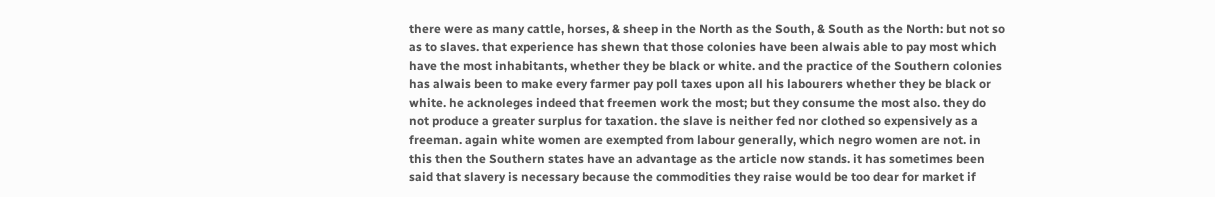there were as many cattle, horses, & sheep in the North as the South, & South as the North: but not so as to slaves. that experience has shewn that those colonies have been alwais able to pay most which have the most inhabitants, whether they be black or white. and the practice of the Southern colonies has alwais been to make every farmer pay poll taxes upon all his labourers whether they be black or white. he acknoleges indeed that freemen work the most; but they consume the most also. they do not produce a greater surplus for taxation. the slave is neither fed nor clothed so expensively as a freeman. again white women are exempted from labour generally, which negro women are not. in this then the Southern states have an advantage as the article now stands. it has sometimes been said that slavery is necessary because the commodities they raise would be too dear for market if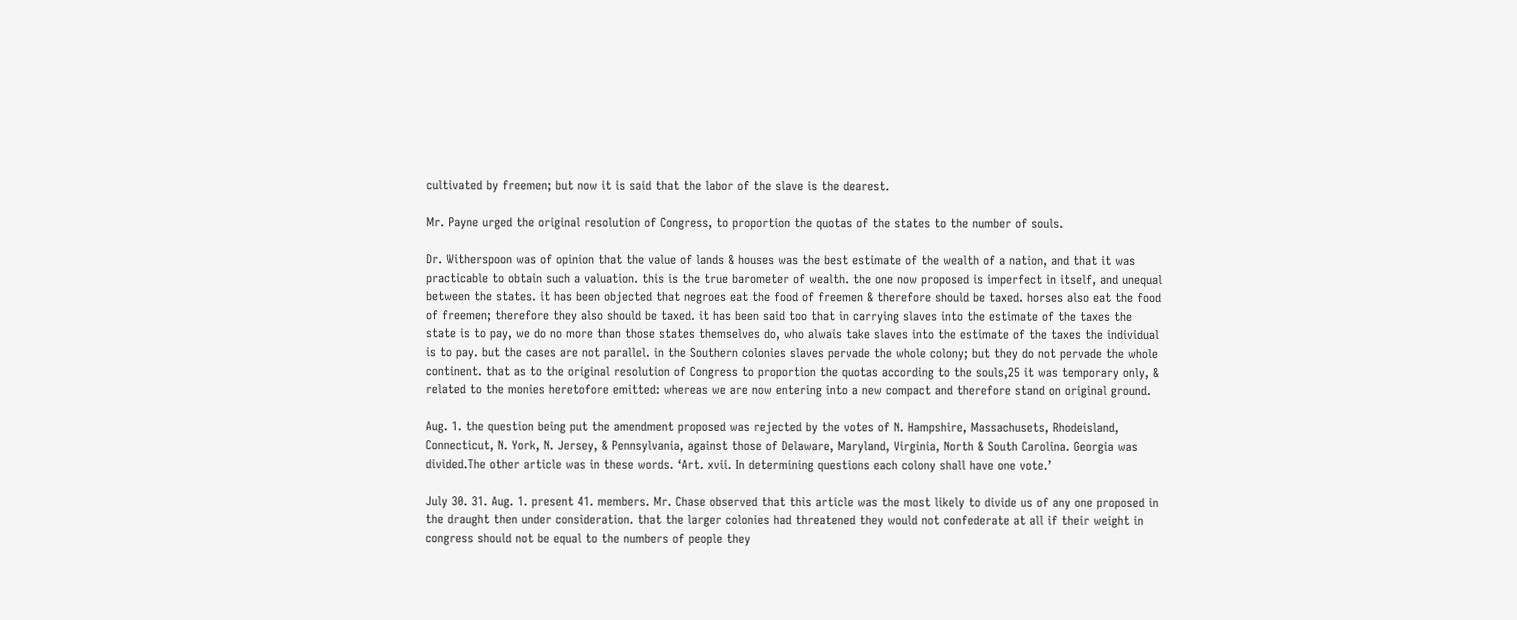cultivated by freemen; but now it is said that the labor of the slave is the dearest.

Mr. Payne urged the original resolution of Congress, to proportion the quotas of the states to the number of souls.

Dr. Witherspoon was of opinion that the value of lands & houses was the best estimate of the wealth of a nation, and that it was practicable to obtain such a valuation. this is the true barometer of wealth. the one now proposed is imperfect in itself, and unequal between the states. it has been objected that negroes eat the food of freemen & therefore should be taxed. horses also eat the food of freemen; therefore they also should be taxed. it has been said too that in carrying slaves into the estimate of the taxes the state is to pay, we do no more than those states themselves do, who alwais take slaves into the estimate of the taxes the individual is to pay. but the cases are not parallel. in the Southern colonies slaves pervade the whole colony; but they do not pervade the whole continent. that as to the original resolution of Congress to proportion the quotas according to the souls,25 it was temporary only, & related to the monies heretofore emitted: whereas we are now entering into a new compact and therefore stand on original ground.

Aug. 1. the question being put the amendment proposed was rejected by the votes of N. Hampshire, Massachusets, Rhodeisland, Connecticut, N. York, N. Jersey, & Pennsylvania, against those of Delaware, Maryland, Virginia, North & South Carolina. Georgia was divided.The other article was in these words. ‘Art. xvii. In determining questions each colony shall have one vote.’

July 30. 31. Aug. 1. present 41. members. Mr. Chase observed that this article was the most likely to divide us of any one proposed in the draught then under consideration. that the larger colonies had threatened they would not confederate at all if their weight in congress should not be equal to the numbers of people they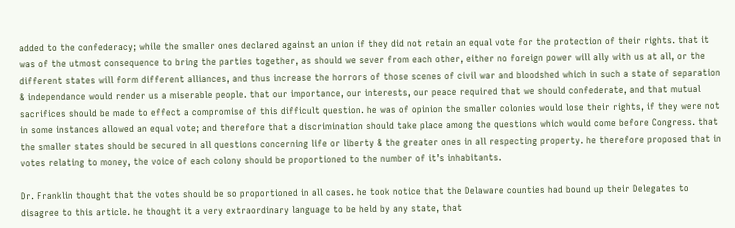added to the confederacy; while the smaller ones declared against an union if they did not retain an equal vote for the protection of their rights. that it was of the utmost consequence to bring the parties together, as should we sever from each other, either no foreign power will ally with us at all, or the different states will form different alliances, and thus increase the horrors of those scenes of civil war and bloodshed which in such a state of separation & independance would render us a miserable people. that our importance, our interests, our peace required that we should confederate, and that mutual sacrifices should be made to effect a compromise of this difficult question. he was of opinion the smaller colonies would lose their rights, if they were not in some instances allowed an equal vote; and therefore that a discrimination should take place among the questions which would come before Congress. that the smaller states should be secured in all questions concerning life or liberty & the greater ones in all respecting property. he therefore proposed that in votes relating to money, the voice of each colony should be proportioned to the number of it’s inhabitants.

Dr. Franklin thought that the votes should be so proportioned in all cases. he took notice that the Delaware counties had bound up their Delegates to disagree to this article. he thought it a very extraordinary language to be held by any state, that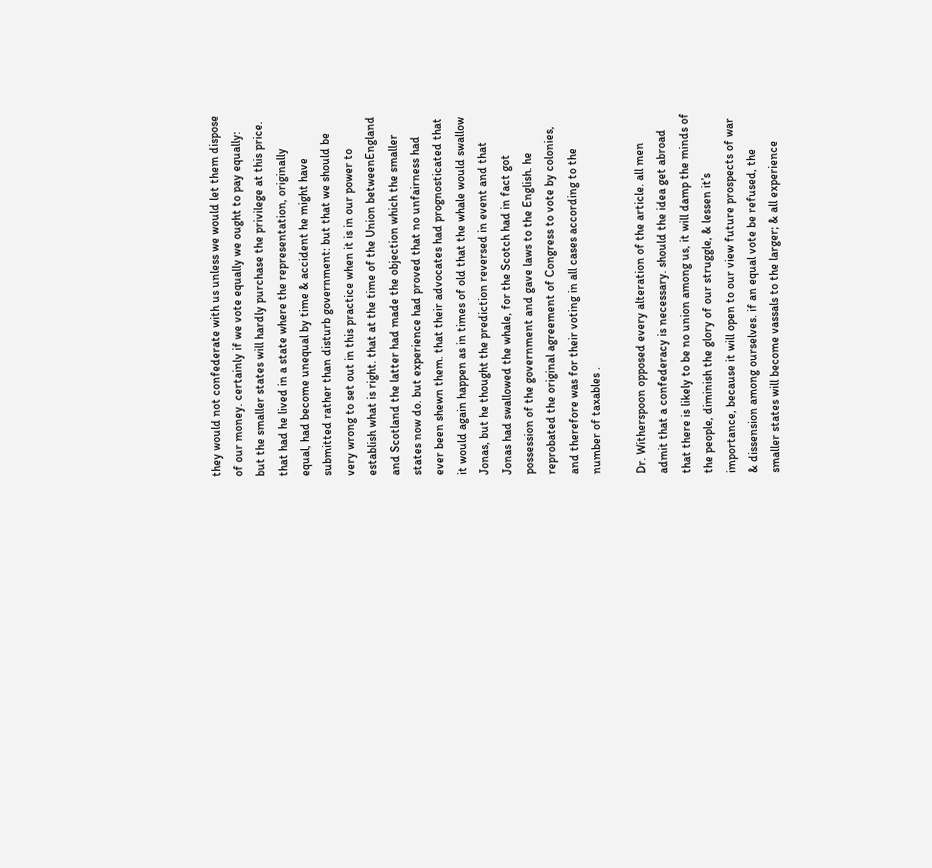they would not confederate with us unless we would let them dispose of our money. certainly if we vote equally we ought to pay equally: but the smaller states will hardly purchase the privilege at this price. that had he lived in a state where the representation, originally equal, had become unequal by time & accident he might have submitted rather than disturb government: but that we should be very wrong to set out in this practice when it is in our power to establish what is right. that at the time of the Union betweenEngland and Scotland the latter had made the objection which the smaller states now do. but experience had proved that no unfairness had ever been shewn them. that their advocates had prognosticated that it would again happen as in times of old that the whale would swallow Jonas, but he thought the prediction reversed in event and that Jonas had swallowed the whale, for the Scotch had in fact got possession of the government and gave laws to the English. he reprobated the original agreement of Congress to vote by colonies, and therefore was for their voting in all cases according to the number of taxables .

Dr. Witherspoon opposed every alteration of the article. all men admit that a confederacy is necessary. should the idea get abroad that there is likely to be no union among us, it will damp the minds of the people, diminish the glory of our struggle, & lessen it’s importance, because it will open to our view future prospects of war & dissension among ourselves. if an equal vote be refused, the smaller states will become vassals to the larger; & all experience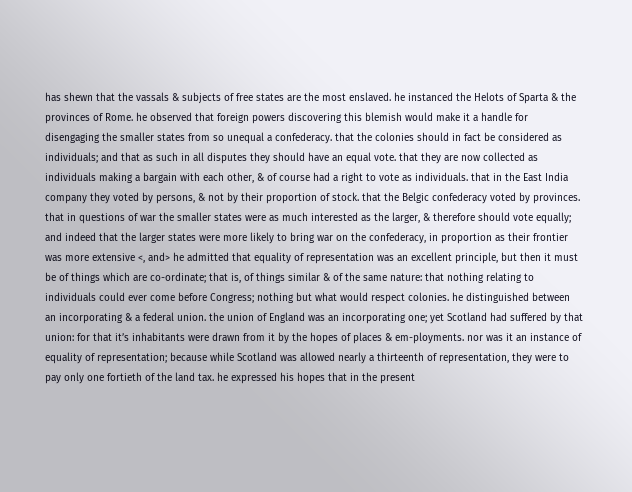has shewn that the vassals & subjects of free states are the most enslaved. he instanced the Helots of Sparta & the provinces of Rome. he observed that foreign powers discovering this blemish would make it a handle for disengaging the smaller states from so unequal a confederacy. that the colonies should in fact be considered as individuals; and that as such in all disputes they should have an equal vote. that they are now collected as individuals making a bargain with each other, & of course had a right to vote as individuals. that in the East India company they voted by persons, & not by their proportion of stock. that the Belgic confederacy voted by provinces. that in questions of war the smaller states were as much interested as the larger, & therefore should vote equally; and indeed that the larger states were more likely to bring war on the confederacy, in proportion as their frontier was more extensive <, and> he admitted that equality of representation was an excellent principle, but then it must be of things which are co-ordinate; that is, of things similar & of the same nature: that nothing relating to individuals could ever come before Congress; nothing but what would respect colonies. he distinguished between an incorporating & a federal union. the union of England was an incorporating one; yet Scotland had suffered by that union: for that it’s inhabitants were drawn from it by the hopes of places & em-ployments. nor was it an instance of equality of representation; because while Scotland was allowed nearly a thirteenth of representation, they were to pay only one fortieth of the land tax. he expressed his hopes that in the present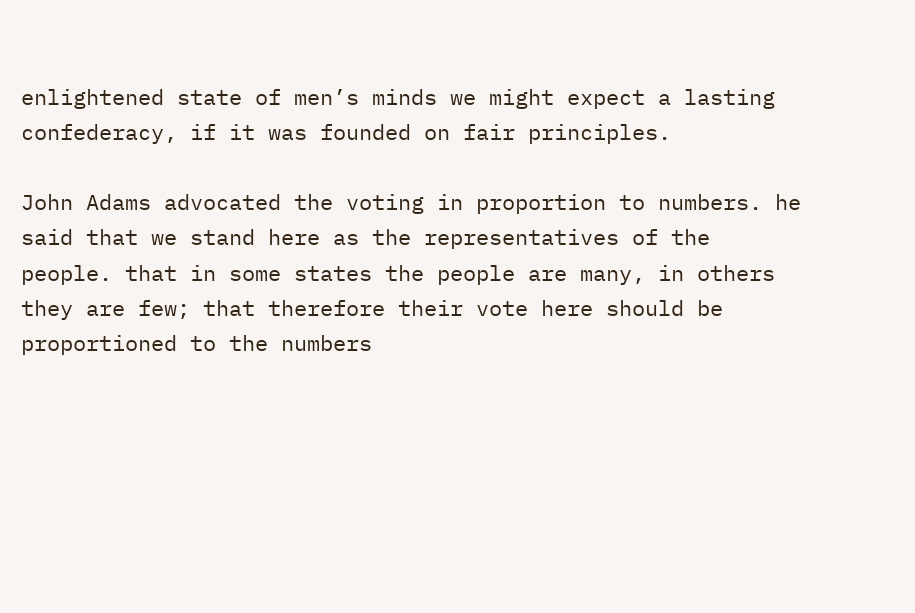enlightened state of men’s minds we might expect a lasting confederacy, if it was founded on fair principles.

John Adams advocated the voting in proportion to numbers. he said that we stand here as the representatives of the people. that in some states the people are many, in others they are few; that therefore their vote here should be proportioned to the numbers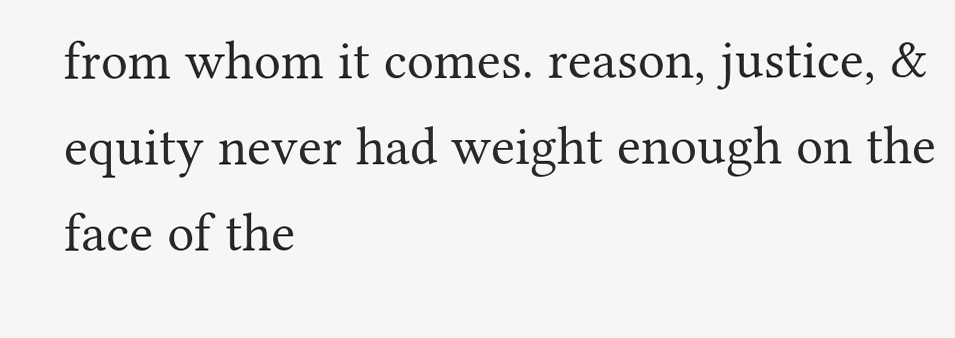from whom it comes. reason, justice, & equity never had weight enough on the face of the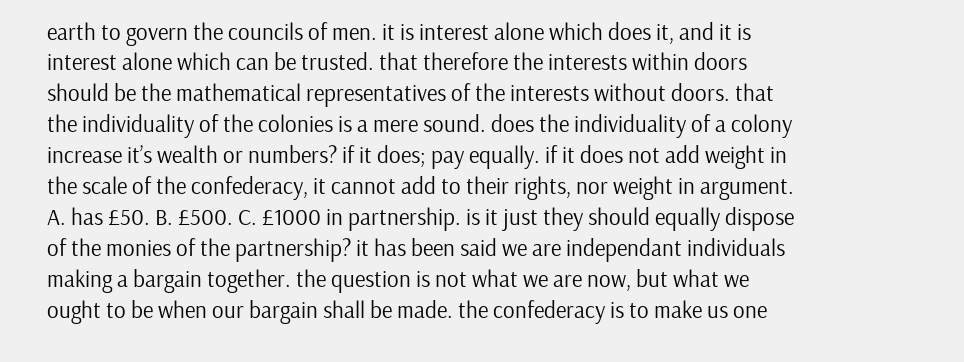earth to govern the councils of men. it is interest alone which does it, and it is interest alone which can be trusted. that therefore the interests within doors should be the mathematical representatives of the interests without doors. that the individuality of the colonies is a mere sound. does the individuality of a colony increase it’s wealth or numbers? if it does; pay equally. if it does not add weight in the scale of the confederacy, it cannot add to their rights, nor weight in argument. A. has £50. B. £500. C. £1000 in partnership. is it just they should equally dispose of the monies of the partnership? it has been said we are independant individuals making a bargain together. the question is not what we are now, but what we ought to be when our bargain shall be made. the confederacy is to make us one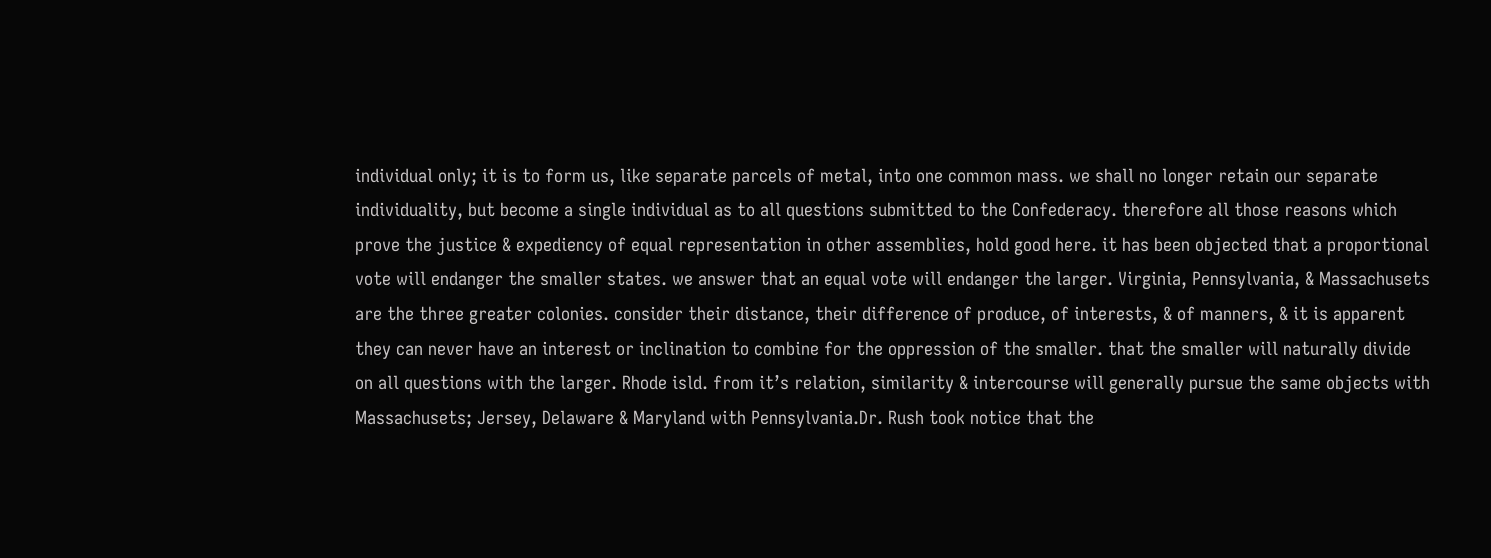individual only; it is to form us, like separate parcels of metal, into one common mass. we shall no longer retain our separate individuality, but become a single individual as to all questions submitted to the Confederacy. therefore all those reasons which prove the justice & expediency of equal representation in other assemblies, hold good here. it has been objected that a proportional vote will endanger the smaller states. we answer that an equal vote will endanger the larger. Virginia, Pennsylvania, & Massachusets are the three greater colonies. consider their distance, their difference of produce, of interests, & of manners, & it is apparent they can never have an interest or inclination to combine for the oppression of the smaller. that the smaller will naturally divide on all questions with the larger. Rhode isld. from it’s relation, similarity & intercourse will generally pursue the same objects with Massachusets; Jersey, Delaware & Maryland with Pennsylvania.Dr. Rush took notice that the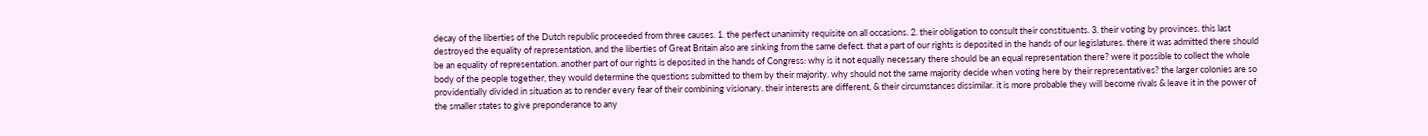decay of the liberties of the Dutch republic proceeded from three causes. 1. the perfect unanimity requisite on all occasions. 2. their obligation to consult their constituents. 3. their voting by provinces. this last destroyed the equality of representation, and the liberties of Great Britain also are sinking from the same defect. that a part of our rights is deposited in the hands of our legislatures. there it was admitted there should be an equality of representation. another part of our rights is deposited in the hands of Congress: why is it not equally necessary there should be an equal representation there? were it possible to collect the whole body of the people together, they would determine the questions submitted to them by their majority. why should not the same majority decide when voting here by their representatives? the larger colonies are so providentially divided in situation as to render every fear of their combining visionary. their interests are different, & their circumstances dissimilar. it is more probable they will become rivals & leave it in the power of the smaller states to give preponderance to any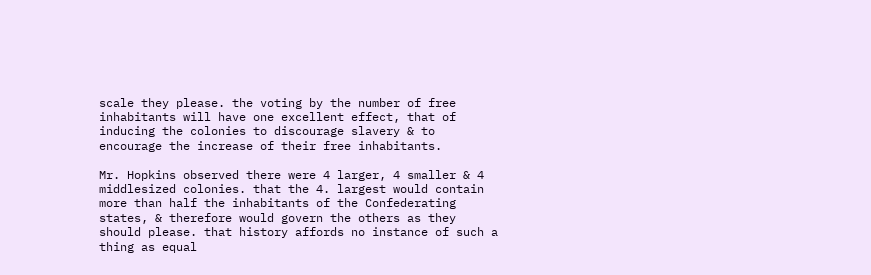scale they please. the voting by the number of free inhabitants will have one excellent effect, that of inducing the colonies to discourage slavery & to encourage the increase of their free inhabitants.

Mr. Hopkins observed there were 4 larger, 4 smaller & 4 middlesized colonies. that the 4. largest would contain more than half the inhabitants of the Confederating states, & therefore would govern the others as they should please. that history affords no instance of such a thing as equal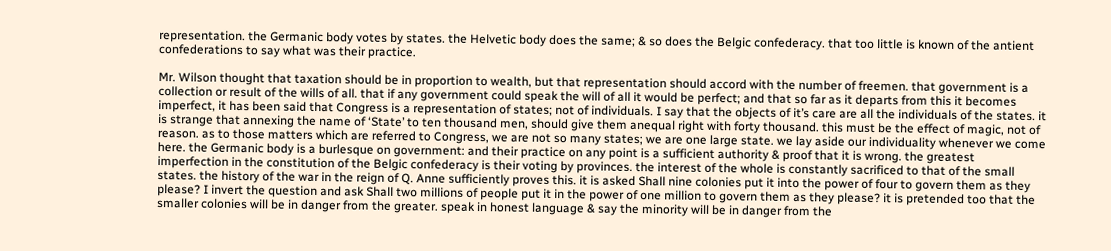representation. the Germanic body votes by states. the Helvetic body does the same; & so does the Belgic confederacy. that too little is known of the antient confederations to say what was their practice.

Mr. Wilson thought that taxation should be in proportion to wealth, but that representation should accord with the number of freemen. that government is a collection or result of the wills of all. that if any government could speak the will of all it would be perfect; and that so far as it departs from this it becomes imperfect, it has been said that Congress is a representation of states; not of individuals. I say that the objects of it’s care are all the individuals of the states. it is strange that annexing the name of ‘State’ to ten thousand men, should give them anequal right with forty thousand. this must be the effect of magic, not of reason. as to those matters which are referred to Congress, we are not so many states; we are one large state. we lay aside our individuality whenever we come here. the Germanic body is a burlesque on government: and their practice on any point is a sufficient authority & proof that it is wrong. the greatest imperfection in the constitution of the Belgic confederacy is their voting by provinces. the interest of the whole is constantly sacrificed to that of the small states. the history of the war in the reign of Q. Anne sufficiently proves this. it is asked Shall nine colonies put it into the power of four to govern them as they please? I invert the question and ask Shall two millions of people put it in the power of one million to govern them as they please? it is pretended too that the smaller colonies will be in danger from the greater. speak in honest language & say the minority will be in danger from the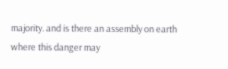majority. and is there an assembly on earth where this danger may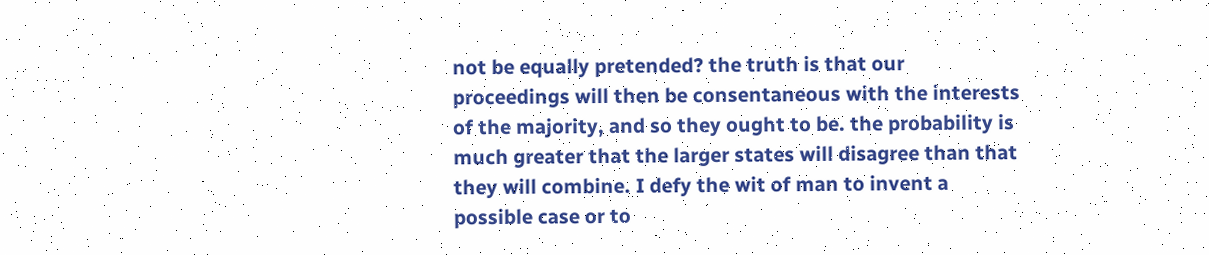not be equally pretended? the truth is that our proceedings will then be consentaneous with the interests of the majority, and so they ought to be. the probability is much greater that the larger states will disagree than that they will combine. I defy the wit of man to invent a possible case or to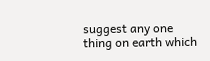suggest any one thing on earth which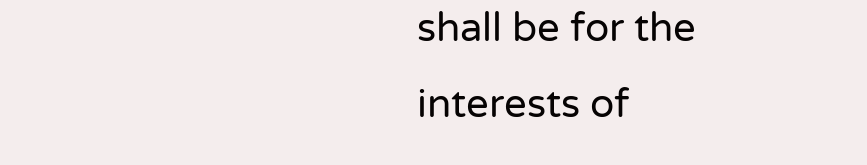shall be for the interests of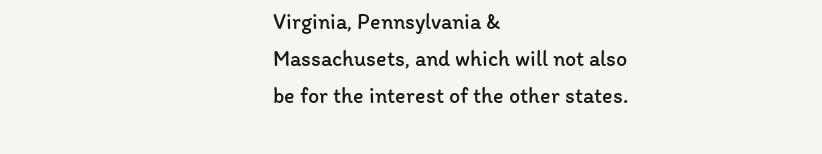Virginia, Pennsylvania & Massachusets, and which will not also be for the interest of the other states.